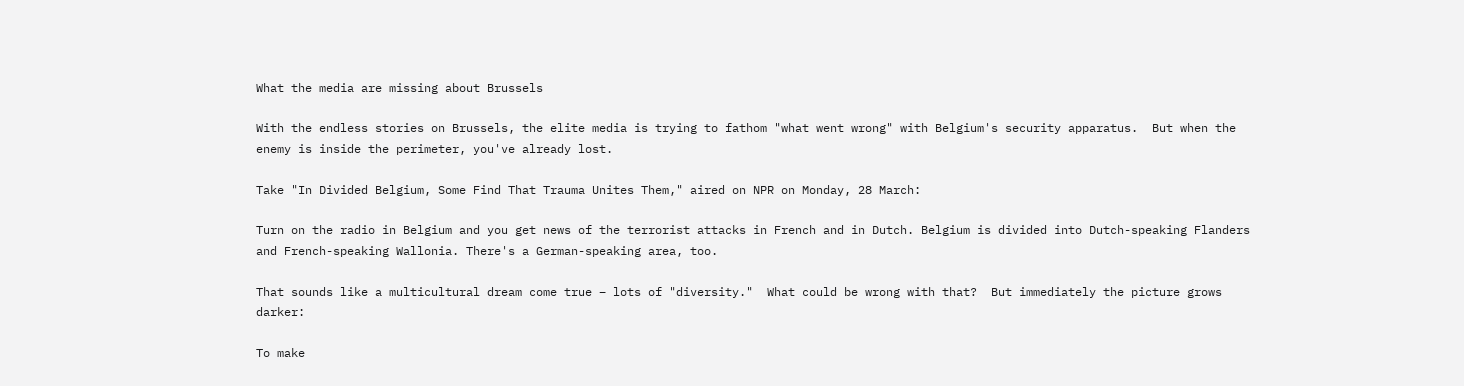What the media are missing about Brussels

With the endless stories on Brussels, the elite media is trying to fathom "what went wrong" with Belgium's security apparatus.  But when the enemy is inside the perimeter, you've already lost.

Take "In Divided Belgium, Some Find That Trauma Unites Them," aired on NPR on Monday, 28 March:

Turn on the radio in Belgium and you get news of the terrorist attacks in French and in Dutch. Belgium is divided into Dutch-speaking Flanders and French-speaking Wallonia. There's a German-speaking area, too.

That sounds like a multicultural dream come true – lots of "diversity."  What could be wrong with that?  But immediately the picture grows darker:

To make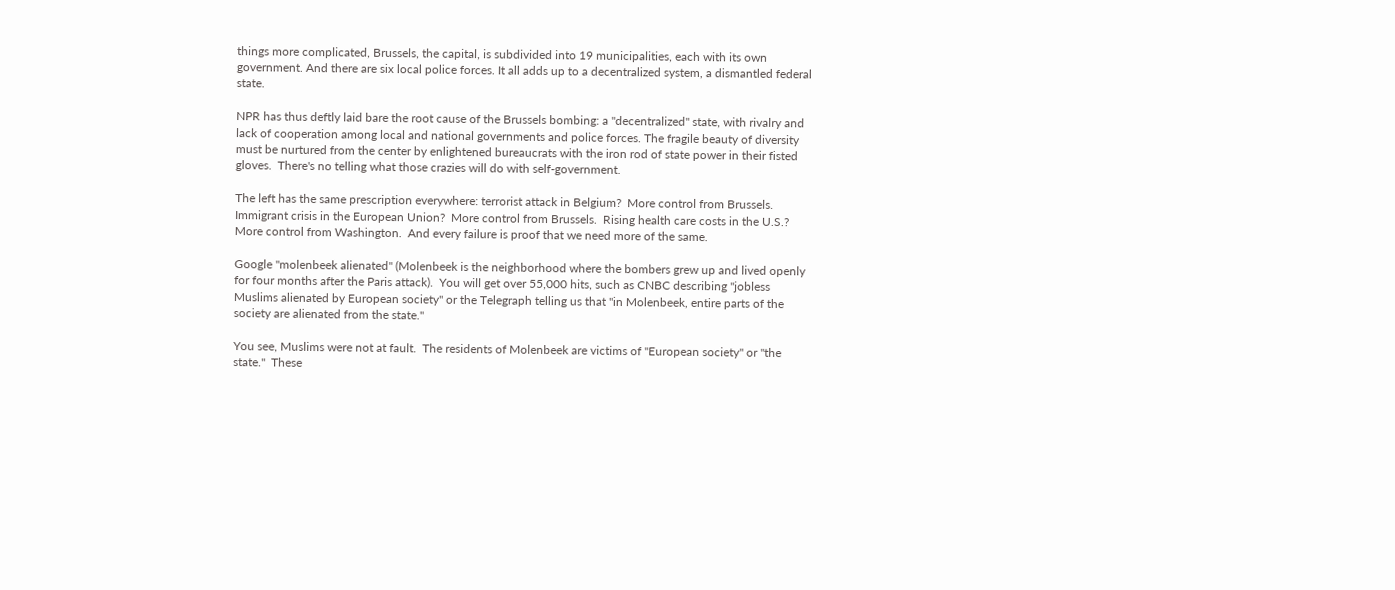things more complicated, Brussels, the capital, is subdivided into 19 municipalities, each with its own government. And there are six local police forces. It all adds up to a decentralized system, a dismantled federal state.

NPR has thus deftly laid bare the root cause of the Brussels bombing: a "decentralized" state, with rivalry and lack of cooperation among local and national governments and police forces. The fragile beauty of diversity must be nurtured from the center by enlightened bureaucrats with the iron rod of state power in their fisted gloves.  There's no telling what those crazies will do with self-government.

The left has the same prescription everywhere: terrorist attack in Belgium?  More control from Brussels.  Immigrant crisis in the European Union?  More control from Brussels.  Rising health care costs in the U.S.?  More control from Washington.  And every failure is proof that we need more of the same.

Google "molenbeek alienated" (Molenbeek is the neighborhood where the bombers grew up and lived openly for four months after the Paris attack).  You will get over 55,000 hits, such as CNBC describing "jobless Muslims alienated by European society" or the Telegraph telling us that "in Molenbeek, entire parts of the society are alienated from the state."

You see, Muslims were not at fault.  The residents of Molenbeek are victims of "European society" or "the state."  These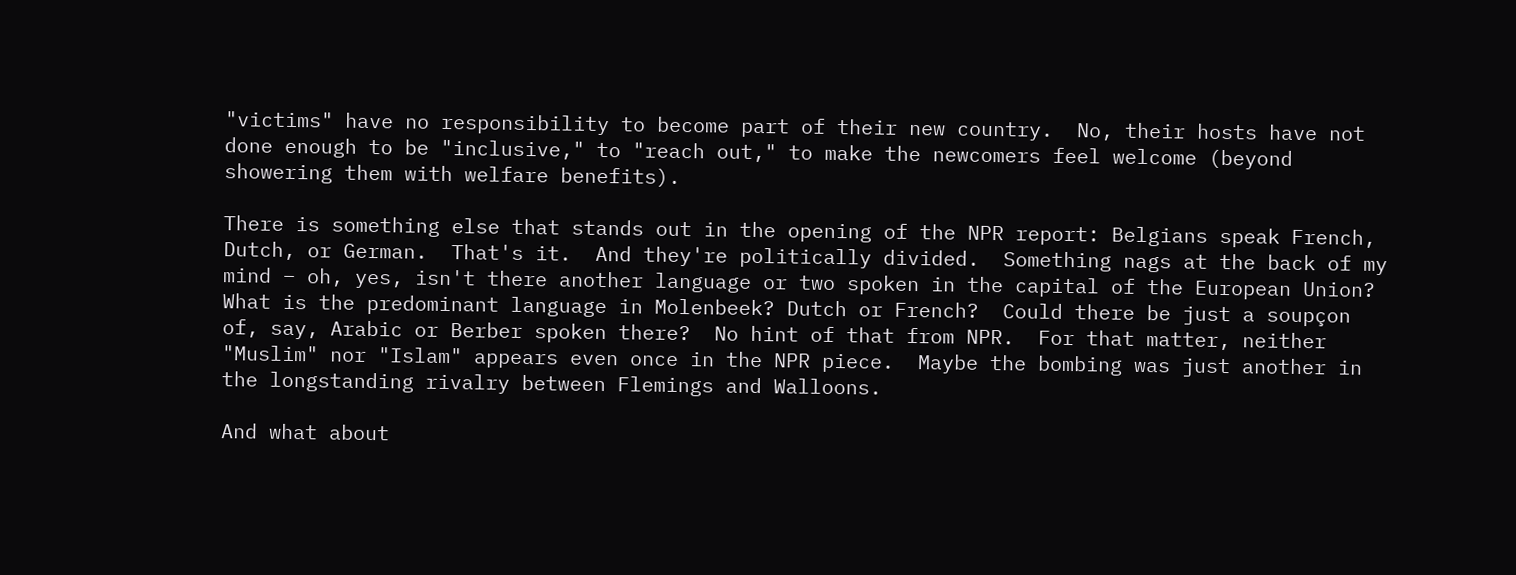"victims" have no responsibility to become part of their new country.  No, their hosts have not done enough to be "inclusive," to "reach out," to make the newcomers feel welcome (beyond showering them with welfare benefits).

There is something else that stands out in the opening of the NPR report: Belgians speak French, Dutch, or German.  That's it.  And they're politically divided.  Something nags at the back of my mind – oh, yes, isn't there another language or two spoken in the capital of the European Union?  What is the predominant language in Molenbeek? Dutch or French?  Could there be just a soupçon of, say, Arabic or Berber spoken there?  No hint of that from NPR.  For that matter, neither "Muslim" nor "Islam" appears even once in the NPR piece.  Maybe the bombing was just another in the longstanding rivalry between Flemings and Walloons.

And what about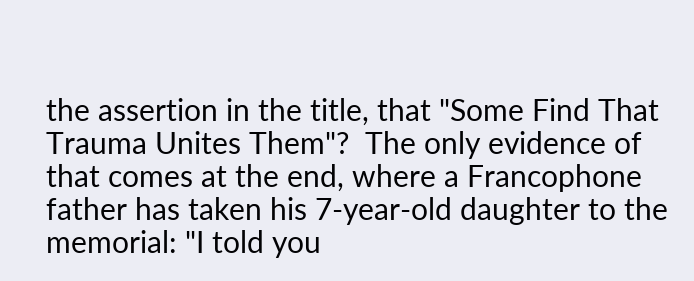the assertion in the title, that "Some Find That Trauma Unites Them"?  The only evidence of that comes at the end, where a Francophone father has taken his 7-year-old daughter to the memorial: "I told you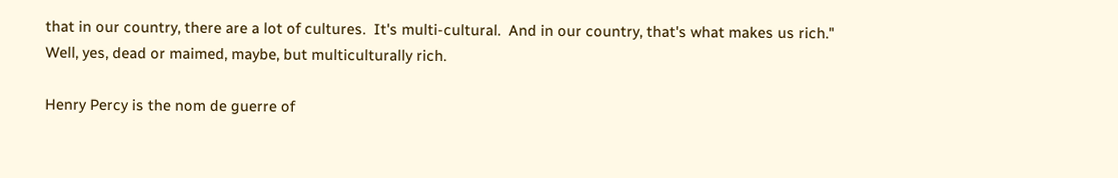that in our country, there are a lot of cultures.  It's multi-cultural.  And in our country, that's what makes us rich."  Well, yes, dead or maimed, maybe, but multiculturally rich.

Henry Percy is the nom de guerre of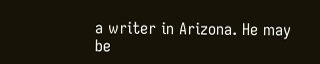a writer in Arizona. He may be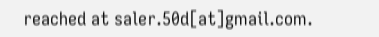reached at saler.50d[at]gmail.com.